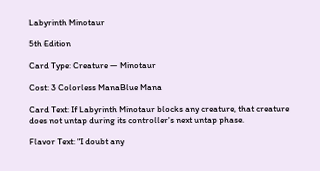Labyrinth Minotaur

5th Edition

Card Type: Creature — Minotaur

Cost: 3 Colorless ManaBlue Mana

Card Text: If Labyrinth Minotaur blocks any creature, that creature does not untap during its controller's next untap phase.

Flavor Text: "I doubt any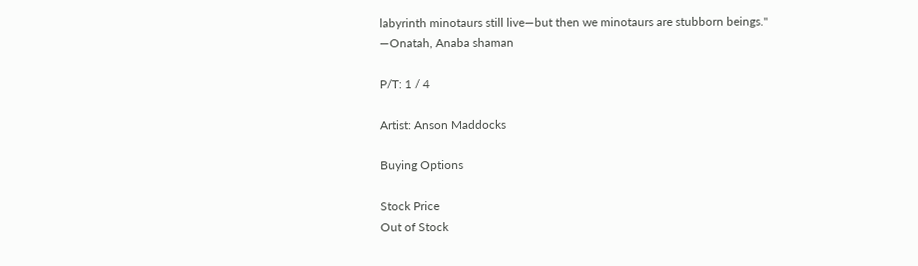labyrinth minotaurs still live—but then we minotaurs are stubborn beings."
—Onatah, Anaba shaman

P/T: 1 / 4

Artist: Anson Maddocks

Buying Options

Stock Price
Out of Stock